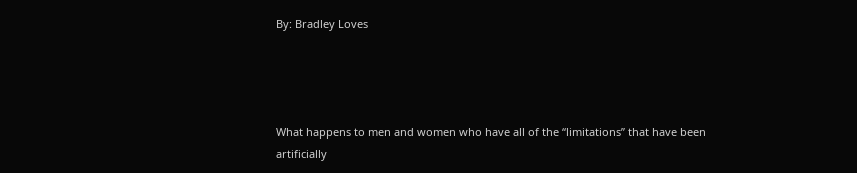By: Bradley Loves




What happens to men and women who have all of the “limitations” that have been artificially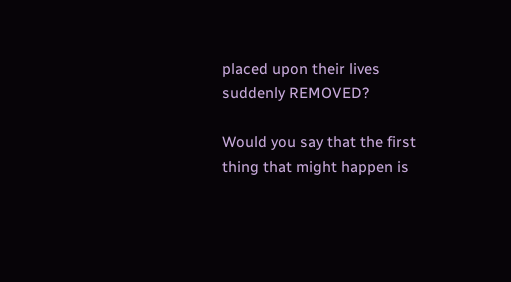placed upon their lives suddenly REMOVED?

Would you say that the first thing that might happen is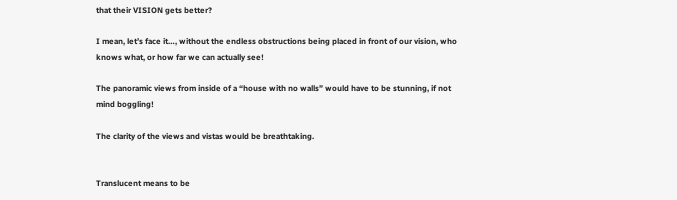that their VISION gets better?

I mean, let’s face it…, without the endless obstructions being placed in front of our vision, who knows what, or how far we can actually see!

The panoramic views from inside of a “house with no walls” would have to be stunning, if not mind boggling!

The clarity of the views and vistas would be breathtaking.


Translucent means to be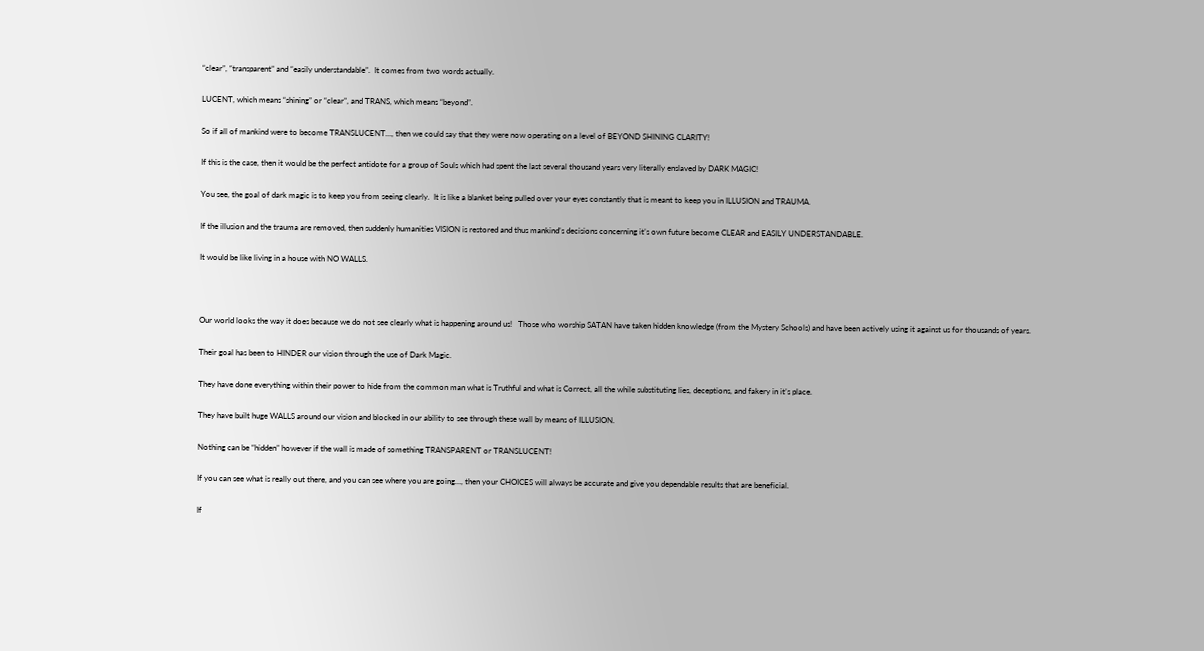“clear”, “transparent” and “easily understandable”.  It comes from two words actually.

LUCENT, which means “shining” or “clear”, and TRANS, which means “beyond”.

So if all of mankind were to become TRANSLUCENT…, then we could say that they were now operating on a level of BEYOND SHINING CLARITY!

If this is the case, then it would be the perfect antidote for a group of Souls which had spent the last several thousand years very literally enslaved by DARK MAGIC!

You see, the goal of dark magic is to keep you from seeing clearly.  It is like a blanket being pulled over your eyes constantly that is meant to keep you in ILLUSION and TRAUMA.

If the illusion and the trauma are removed, then suddenly humanities VISION is restored and thus mankind’s decisions concerning it’s own future become CLEAR and EASILY UNDERSTANDABLE.

It would be like living in a house with NO WALLS.



Our world looks the way it does because we do not see clearly what is happening around us!   Those who worship SATAN have taken hidden knowledge (from the Mystery Schools) and have been actively using it against us for thousands of years.

Their goal has been to HINDER our vision through the use of Dark Magic.

They have done everything within their power to hide from the common man what is Truthful and what is Correct, all the while substituting lies, deceptions, and fakery in it’s place.

They have built huge WALLS around our vision and blocked in our ability to see through these wall by means of ILLUSION.

Nothing can be “hidden” however if the wall is made of something TRANSPARENT or TRANSLUCENT!

If you can see what is really out there, and you can see where you are going…, then your CHOICES will always be accurate and give you dependable results that are beneficial.

If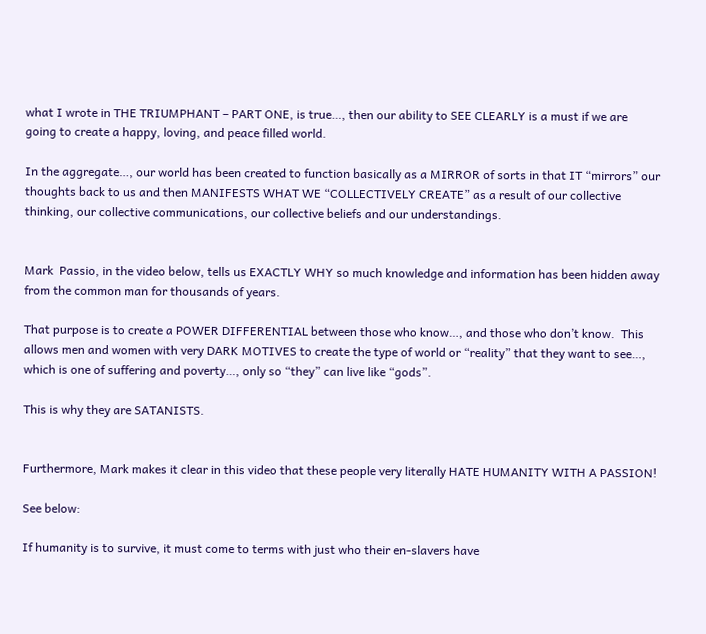what I wrote in THE TRIUMPHANT – PART ONE, is true…, then our ability to SEE CLEARLY is a must if we are going to create a happy, loving, and peace filled world.

In the aggregate…, our world has been created to function basically as a MIRROR of sorts in that IT “mirrors” our thoughts back to us and then MANIFESTS WHAT WE “COLLECTIVELY CREATE” as a result of our collective thinking, our collective communications, our collective beliefs and our understandings.


Mark  Passio, in the video below, tells us EXACTLY WHY so much knowledge and information has been hidden away from the common man for thousands of years.

That purpose is to create a POWER DIFFERENTIAL between those who know…, and those who don’t know.  This allows men and women with very DARK MOTIVES to create the type of world or “reality” that they want to see…, which is one of suffering and poverty…, only so “they” can live like “gods”.

This is why they are SATANISTS.


Furthermore, Mark makes it clear in this video that these people very literally HATE HUMANITY WITH A PASSION!

See below:

If humanity is to survive, it must come to terms with just who their en-slavers have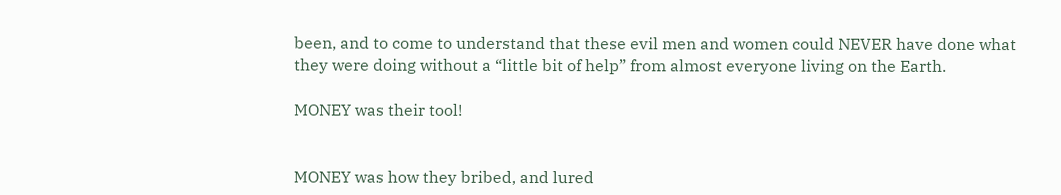been, and to come to understand that these evil men and women could NEVER have done what they were doing without a “little bit of help” from almost everyone living on the Earth.

MONEY was their tool!


MONEY was how they bribed, and lured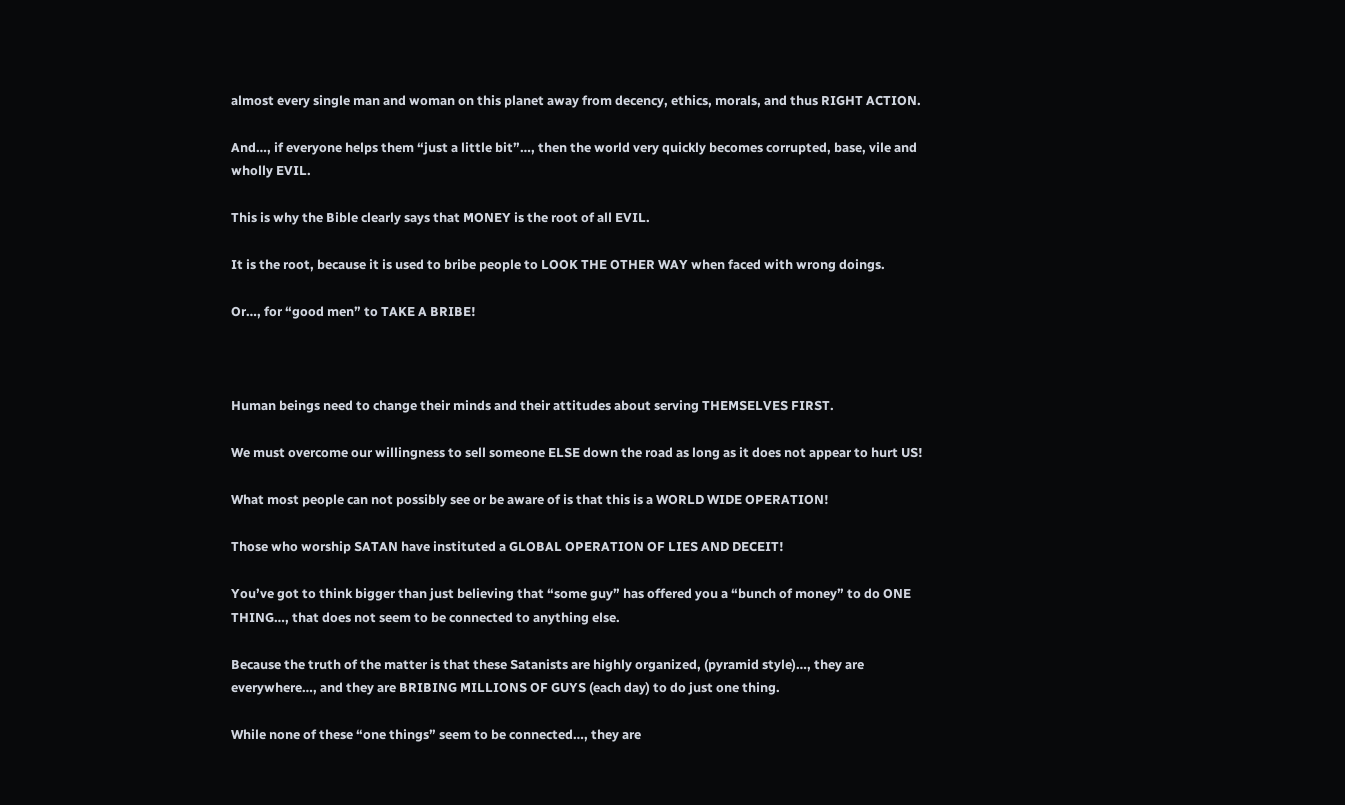almost every single man and woman on this planet away from decency, ethics, morals, and thus RIGHT ACTION.

And…, if everyone helps them “just a little bit”…, then the world very quickly becomes corrupted, base, vile and wholly EVIL.

This is why the Bible clearly says that MONEY is the root of all EVIL.

It is the root, because it is used to bribe people to LOOK THE OTHER WAY when faced with wrong doings.

Or…, for “good men” to TAKE A BRIBE!



Human beings need to change their minds and their attitudes about serving THEMSELVES FIRST.

We must overcome our willingness to sell someone ELSE down the road as long as it does not appear to hurt US!

What most people can not possibly see or be aware of is that this is a WORLD WIDE OPERATION!

Those who worship SATAN have instituted a GLOBAL OPERATION OF LIES AND DECEIT!

You’ve got to think bigger than just believing that “some guy” has offered you a “bunch of money” to do ONE THING…, that does not seem to be connected to anything else.

Because the truth of the matter is that these Satanists are highly organized, (pyramid style)…, they are everywhere…, and they are BRIBING MILLIONS OF GUYS (each day) to do just one thing.

While none of these “one things” seem to be connected…, they are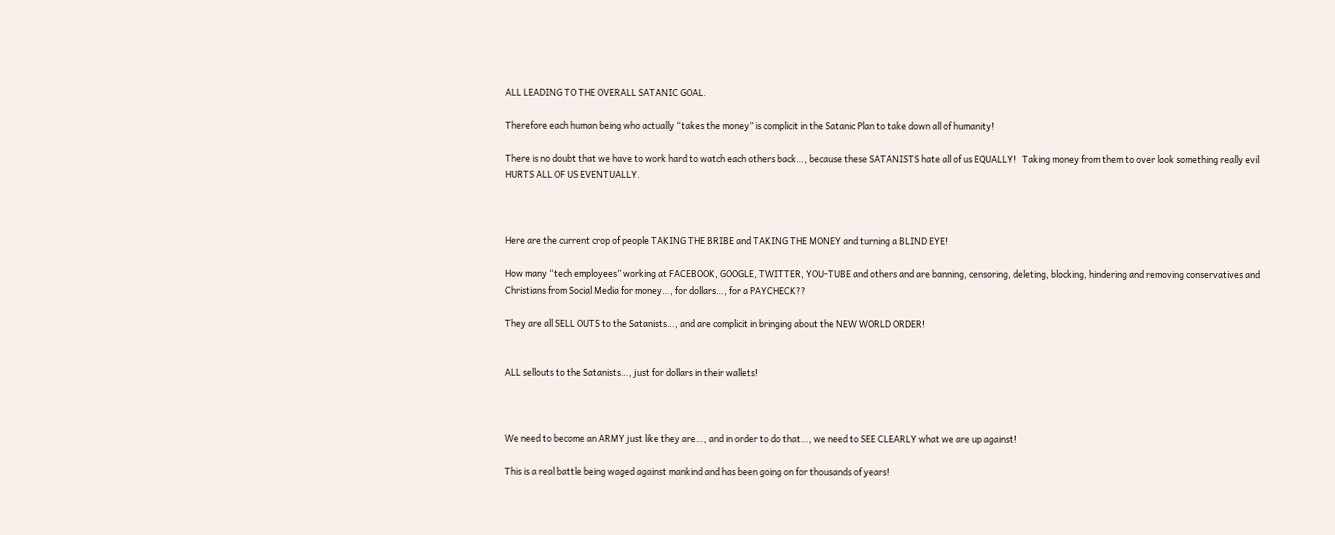ALL LEADING TO THE OVERALL SATANIC GOAL.

Therefore each human being who actually “takes the money” is complicit in the Satanic Plan to take down all of humanity!

There is no doubt that we have to work hard to watch each others back…, because these SATANISTS hate all of us EQUALLY!   Taking money from them to over look something really evil HURTS ALL OF US EVENTUALLY.



Here are the current crop of people TAKING THE BRIBE and TAKING THE MONEY and turning a BLIND EYE!

How many “tech employees” working at FACEBOOK, GOOGLE, TWITTER, YOU-TUBE and others and are banning, censoring, deleting, blocking, hindering and removing conservatives and Christians from Social Media for money…, for dollars…, for a PAYCHECK??

They are all SELL OUTS to the Satanists…, and are complicit in bringing about the NEW WORLD ORDER!


ALL sellouts to the Satanists…, just for dollars in their wallets!



We need to become an ARMY just like they are…, and in order to do that…, we need to SEE CLEARLY what we are up against!

This is a real battle being waged against mankind and has been going on for thousands of years!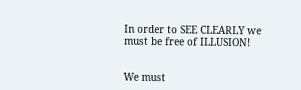In order to SEE CLEARLY we must be free of ILLUSION!


We must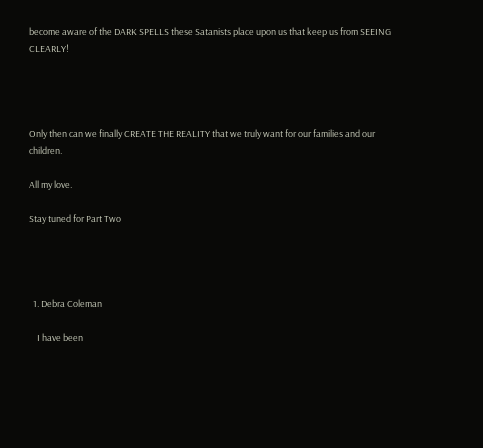become aware of the DARK SPELLS these Satanists place upon us that keep us from SEEING CLEARLY!




Only then can we finally CREATE THE REALITY that we truly want for our families and our children.

All my love.

Stay tuned for Part Two




  1. Debra Coleman

    I have been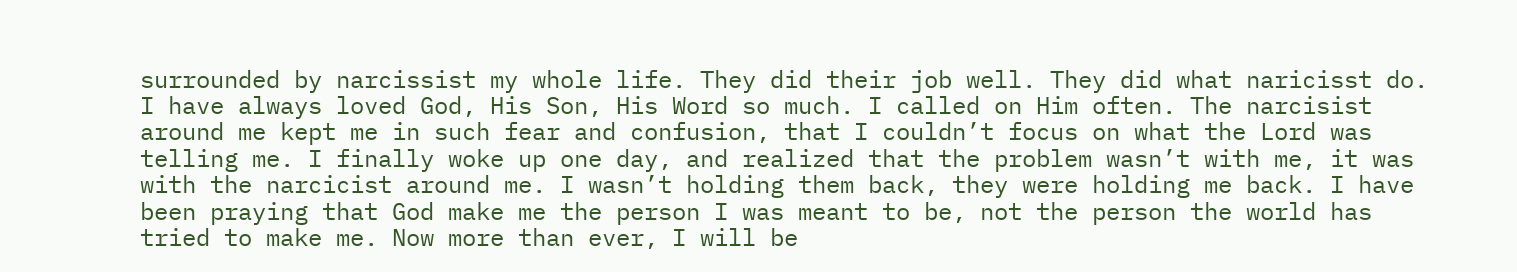surrounded by narcissist my whole life. They did their job well. They did what naricisst do. I have always loved God, His Son, His Word so much. I called on Him often. The narcisist around me kept me in such fear and confusion, that I couldn’t focus on what the Lord was telling me. I finally woke up one day, and realized that the problem wasn’t with me, it was with the narcicist around me. I wasn’t holding them back, they were holding me back. I have been praying that God make me the person I was meant to be, not the person the world has tried to make me. Now more than ever, I will be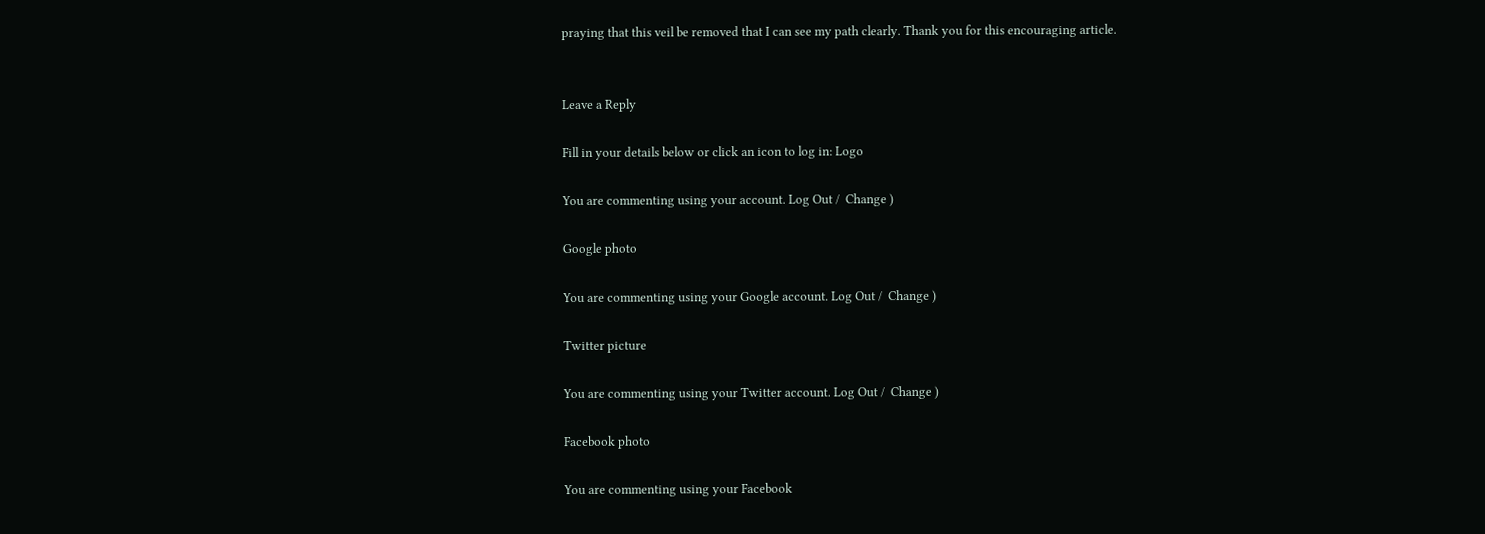praying that this veil be removed that I can see my path clearly. Thank you for this encouraging article.


Leave a Reply

Fill in your details below or click an icon to log in: Logo

You are commenting using your account. Log Out /  Change )

Google photo

You are commenting using your Google account. Log Out /  Change )

Twitter picture

You are commenting using your Twitter account. Log Out /  Change )

Facebook photo

You are commenting using your Facebook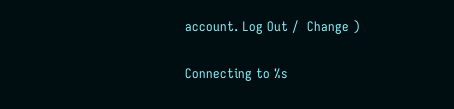account. Log Out /  Change )

Connecting to %s